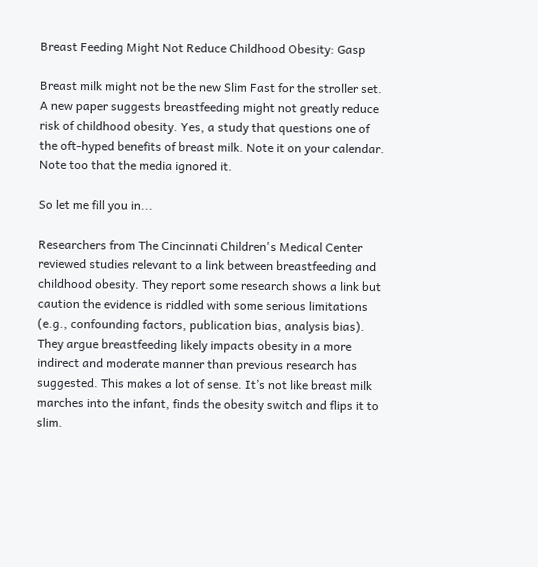Breast Feeding Might Not Reduce Childhood Obesity: Gasp

Breast milk might not be the new Slim Fast for the stroller set. A new paper suggests breastfeeding might not greatly reduce risk of childhood obesity. Yes, a study that questions one of the oft-hyped benefits of breast milk. Note it on your calendar. Note too that the media ignored it.

So let me fill you in...

Researchers from The Cincinnati Children's Medical Center reviewed studies relevant to a link between breastfeeding and childhood obesity. They report some research shows a link but caution the evidence is riddled with some serious limitations (e.g., confounding factors, publication bias, analysis bias). They argue breastfeeding likely impacts obesity in a more indirect and moderate manner than previous research has suggested. This makes a lot of sense. It’s not like breast milk marches into the infant, finds the obesity switch and flips it to slim.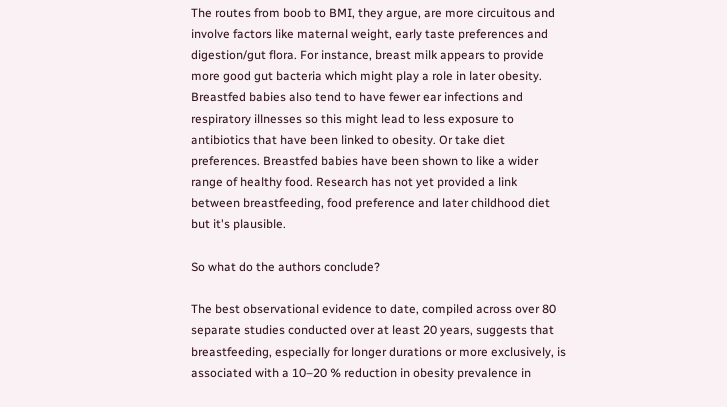The routes from boob to BMI, they argue, are more circuitous and involve factors like maternal weight, early taste preferences and digestion/gut flora. For instance, breast milk appears to provide more good gut bacteria which might play a role in later obesity. Breastfed babies also tend to have fewer ear infections and respiratory illnesses so this might lead to less exposure to antibiotics that have been linked to obesity. Or take diet preferences. Breastfed babies have been shown to like a wider range of healthy food. Research has not yet provided a link between breastfeeding, food preference and later childhood diet but it's plausible.

So what do the authors conclude?

The best observational evidence to date, compiled across over 80 separate studies conducted over at least 20 years, suggests that breastfeeding, especially for longer durations or more exclusively, is associated with a 10–20 % reduction in obesity prevalence in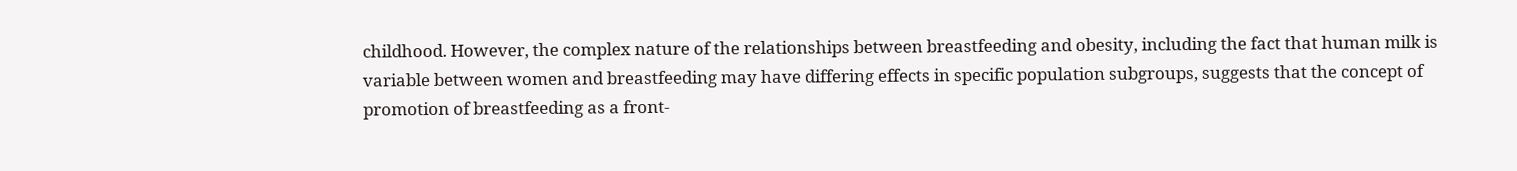childhood. However, the complex nature of the relationships between breastfeeding and obesity, including the fact that human milk is variable between women and breastfeeding may have differing effects in specific population subgroups, suggests that the concept of promotion of breastfeeding as a front-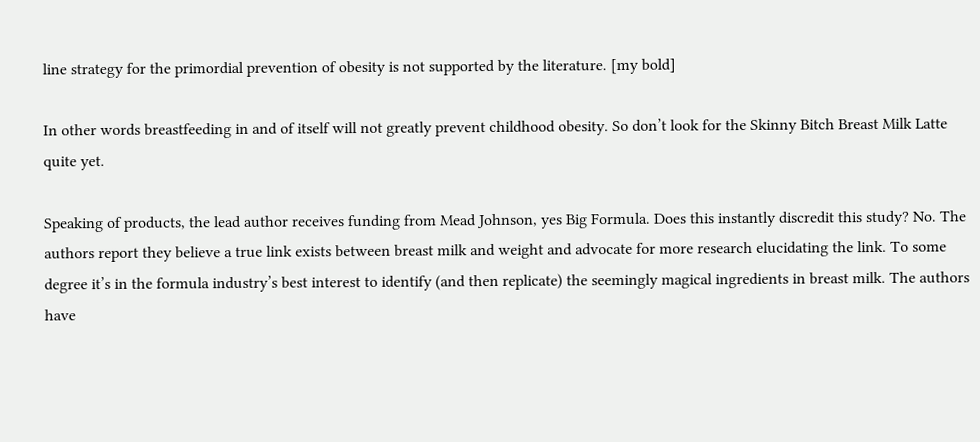line strategy for the primordial prevention of obesity is not supported by the literature. [my bold]

In other words breastfeeding in and of itself will not greatly prevent childhood obesity. So don’t look for the Skinny Bitch Breast Milk Latte quite yet.

Speaking of products, the lead author receives funding from Mead Johnson, yes Big Formula. Does this instantly discredit this study? No. The authors report they believe a true link exists between breast milk and weight and advocate for more research elucidating the link. To some degree it’s in the formula industry’s best interest to identify (and then replicate) the seemingly magical ingredients in breast milk. The authors have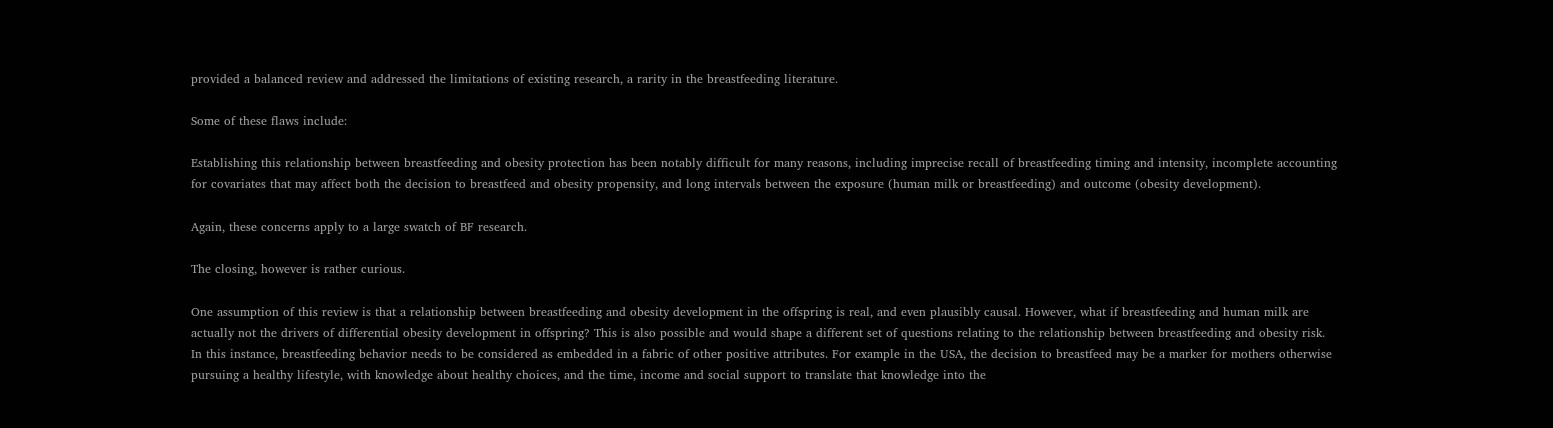provided a balanced review and addressed the limitations of existing research, a rarity in the breastfeeding literature.

Some of these flaws include:

Establishing this relationship between breastfeeding and obesity protection has been notably difficult for many reasons, including imprecise recall of breastfeeding timing and intensity, incomplete accounting for covariates that may affect both the decision to breastfeed and obesity propensity, and long intervals between the exposure (human milk or breastfeeding) and outcome (obesity development).

Again, these concerns apply to a large swatch of BF research.

The closing, however is rather curious.

One assumption of this review is that a relationship between breastfeeding and obesity development in the offspring is real, and even plausibly causal. However, what if breastfeeding and human milk are actually not the drivers of differential obesity development in offspring? This is also possible and would shape a different set of questions relating to the relationship between breastfeeding and obesity risk. In this instance, breastfeeding behavior needs to be considered as embedded in a fabric of other positive attributes. For example in the USA, the decision to breastfeed may be a marker for mothers otherwise pursuing a healthy lifestyle, with knowledge about healthy choices, and the time, income and social support to translate that knowledge into the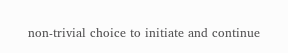non-trivial choice to initiate and continue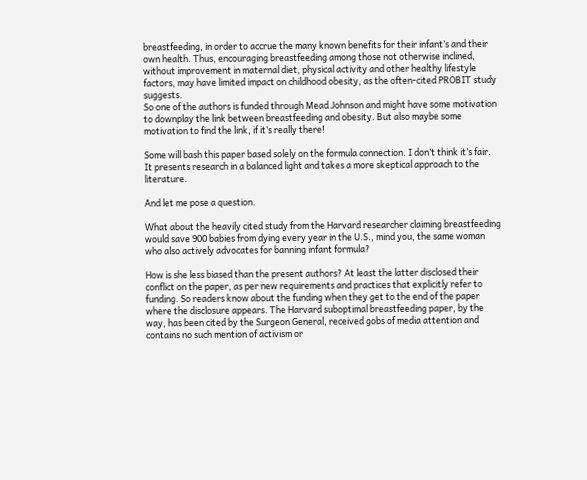breastfeeding, in order to accrue the many known benefits for their infant’s and their own health. Thus, encouraging breastfeeding among those not otherwise inclined, without improvement in maternal diet, physical activity and other healthy lifestyle factors, may have limited impact on childhood obesity, as the often-cited PROBIT study suggests.
So one of the authors is funded through Mead Johnson and might have some motivation to downplay the link between breastfeeding and obesity. But also maybe some motivation to find the link, if it’s really there!

Some will bash this paper based solely on the formula connection. I don’t think it’s fair. It presents research in a balanced light and takes a more skeptical approach to the literature.

And let me pose a question.

What about the heavily cited study from the Harvard researcher claiming breastfeeding would save 900 babies from dying every year in the U.S., mind you, the same woman who also actively advocates for banning infant formula?

How is she less biased than the present authors? At least the latter disclosed their conflict on the paper, as per new requirements and practices that explicitly refer to funding. So readers know about the funding when they get to the end of the paper where the disclosure appears. The Harvard suboptimal breastfeeding paper, by the way, has been cited by the Surgeon General, received gobs of media attention and contains no such mention of activism or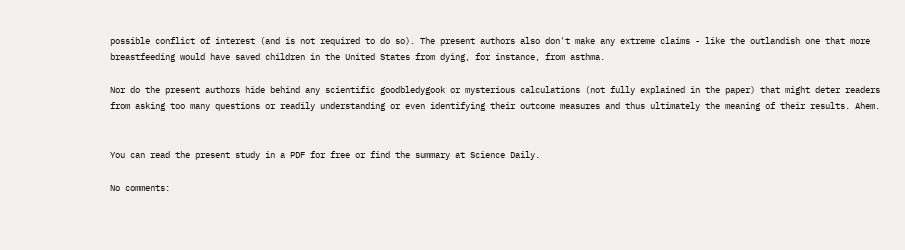possible conflict of interest (and is not required to do so). The present authors also don't make any extreme claims - like the outlandish one that more breastfeeding would have saved children in the United States from dying, for instance, from asthma.

Nor do the present authors hide behind any scientific goodbledygook or mysterious calculations (not fully explained in the paper) that might deter readers from asking too many questions or readily understanding or even identifying their outcome measures and thus ultimately the meaning of their results. Ahem.


You can read the present study in a PDF for free or find the summary at Science Daily.

No comments: